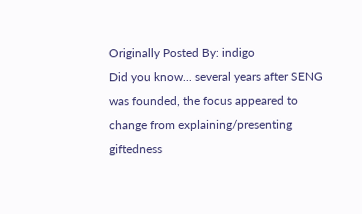Originally Posted By: indigo
Did you know... several years after SENG was founded, the focus appeared to change from explaining/presenting giftedness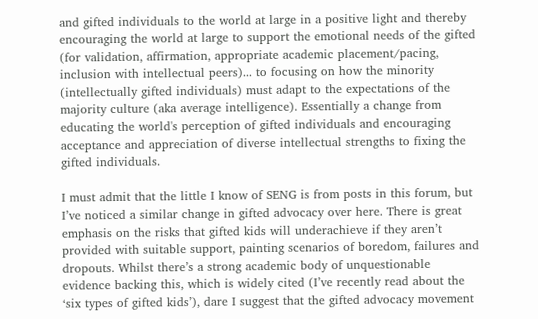and gifted individuals to the world at large in a positive light and thereby encouraging the world at large to support the emotional needs of the gifted (for validation, affirmation, appropriate academic placement/pacing, inclusion with intellectual peers)... to focusing on how the minority (intellectually gifted individuals) must adapt to the expectations of the majority culture (aka average intelligence). Essentially a change from educating the world's perception of gifted individuals and encouraging acceptance and appreciation of diverse intellectual strengths to fixing the gifted individuals.

I must admit that the little I know of SENG is from posts in this forum, but I’ve noticed a similar change in gifted advocacy over here. There is great emphasis on the risks that gifted kids will underachieve if they aren’t provided with suitable support, painting scenarios of boredom, failures and dropouts. Whilst there’s a strong academic body of unquestionable evidence backing this, which is widely cited (I’ve recently read about the ‘six types of gifted kids’), dare I suggest that the gifted advocacy movement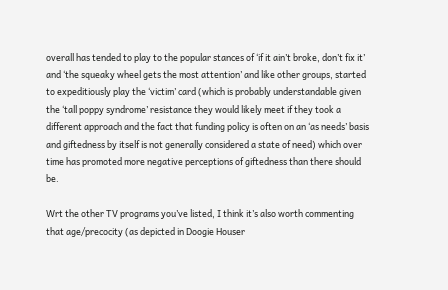overall has tended to play to the popular stances of ‘if it ain’t broke, don’t fix it’ and ‘the squeaky wheel gets the most attention’ and like other groups, started to expeditiously play the ‘victim’ card (which is probably understandable given the ‘tall poppy syndrome’ resistance they would likely meet if they took a different approach and the fact that funding policy is often on an ‘as needs’ basis and giftedness by itself is not generally considered a state of need) which over time has promoted more negative perceptions of giftedness than there should be.

Wrt the other TV programs you’ve listed, I think it’s also worth commenting that age/precocity (as depicted in Doogie Houser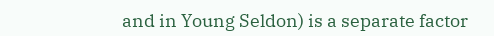and in Young Seldon) is a separate factor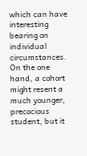which can have interesting bearing on individual circumstances. On the one hand, a cohort might resent a much younger, precocious student, but it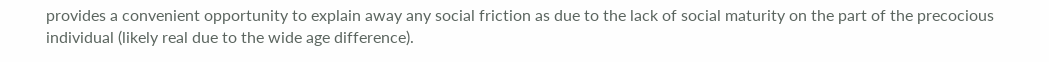provides a convenient opportunity to explain away any social friction as due to the lack of social maturity on the part of the precocious individual (likely real due to the wide age difference).